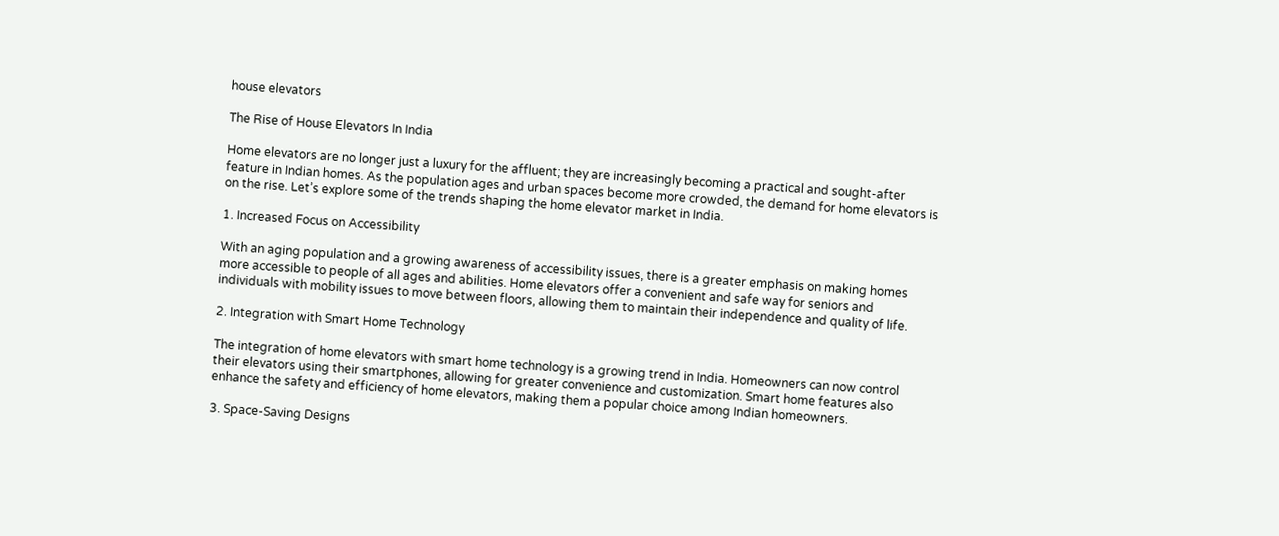house elevators

The Rise of House Elevators In India

Home elevators are no longer just a luxury for the affluent; they are increasingly becoming a practical and sought-after feature in Indian homes. As the population ages and urban spaces become more crowded, the demand for home elevators is on the rise. Let’s explore some of the trends shaping the home elevator market in India.

1. Increased Focus on Accessibility

With an aging population and a growing awareness of accessibility issues, there is a greater emphasis on making homes more accessible to people of all ages and abilities. Home elevators offer a convenient and safe way for seniors and individuals with mobility issues to move between floors, allowing them to maintain their independence and quality of life.

2. Integration with Smart Home Technology

The integration of home elevators with smart home technology is a growing trend in India. Homeowners can now control their elevators using their smartphones, allowing for greater convenience and customization. Smart home features also enhance the safety and efficiency of home elevators, making them a popular choice among Indian homeowners.

3. Space-Saving Designs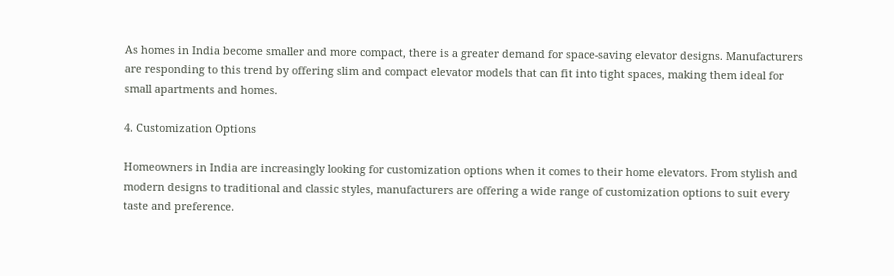As homes in India become smaller and more compact, there is a greater demand for space-saving elevator designs. Manufacturers are responding to this trend by offering slim and compact elevator models that can fit into tight spaces, making them ideal for small apartments and homes.

4. Customization Options

Homeowners in India are increasingly looking for customization options when it comes to their home elevators. From stylish and modern designs to traditional and classic styles, manufacturers are offering a wide range of customization options to suit every taste and preference.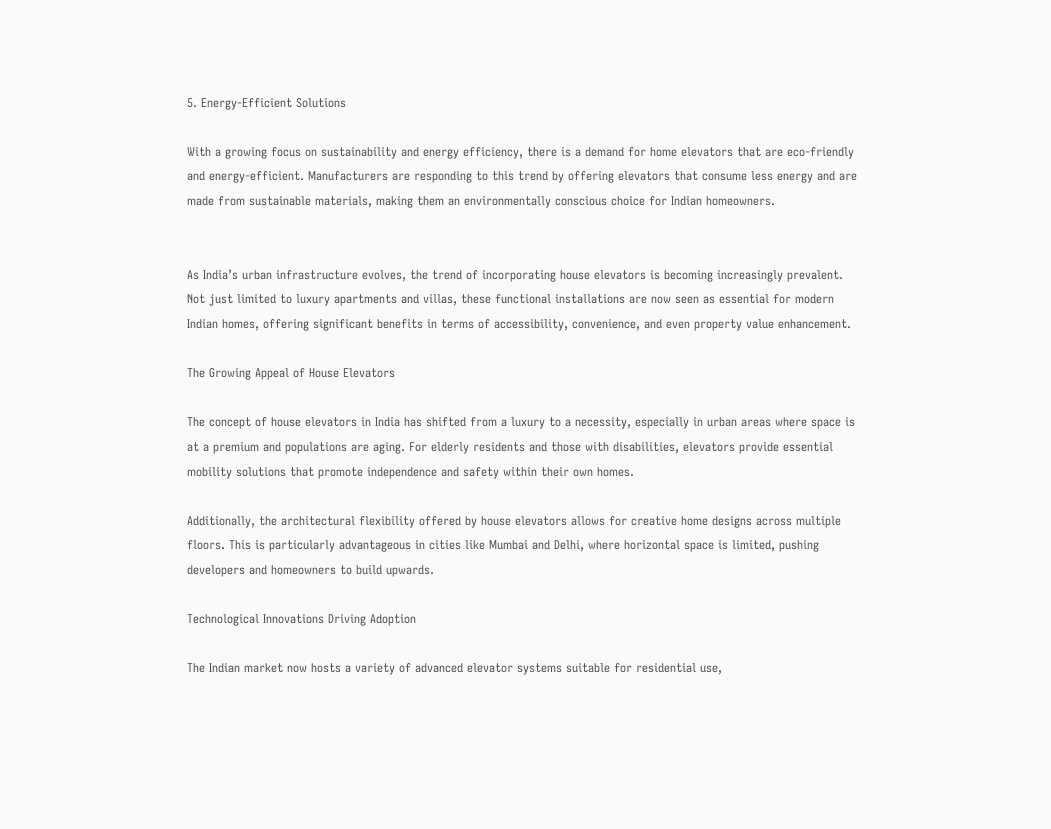5. Energy-Efficient Solutions

With a growing focus on sustainability and energy efficiency, there is a demand for home elevators that are eco-friendly and energy-efficient. Manufacturers are responding to this trend by offering elevators that consume less energy and are made from sustainable materials, making them an environmentally conscious choice for Indian homeowners.


As India’s urban infrastructure evolves, the trend of incorporating house elevators is becoming increasingly prevalent. Not just limited to luxury apartments and villas, these functional installations are now seen as essential for modern Indian homes, offering significant benefits in terms of accessibility, convenience, and even property value enhancement.

The Growing Appeal of House Elevators

The concept of house elevators in India has shifted from a luxury to a necessity, especially in urban areas where space is at a premium and populations are aging. For elderly residents and those with disabilities, elevators provide essential mobility solutions that promote independence and safety within their own homes.

Additionally, the architectural flexibility offered by house elevators allows for creative home designs across multiple floors. This is particularly advantageous in cities like Mumbai and Delhi, where horizontal space is limited, pushing developers and homeowners to build upwards.

Technological Innovations Driving Adoption

The Indian market now hosts a variety of advanced elevator systems suitable for residential use,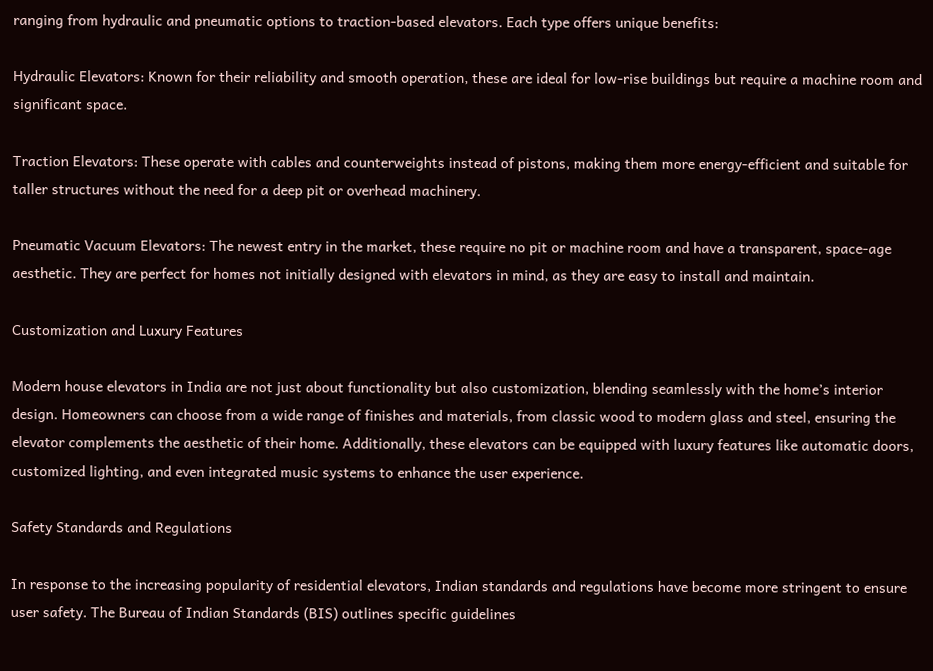ranging from hydraulic and pneumatic options to traction-based elevators. Each type offers unique benefits:

Hydraulic Elevators: Known for their reliability and smooth operation, these are ideal for low-rise buildings but require a machine room and significant space.

Traction Elevators: These operate with cables and counterweights instead of pistons, making them more energy-efficient and suitable for taller structures without the need for a deep pit or overhead machinery.

Pneumatic Vacuum Elevators: The newest entry in the market, these require no pit or machine room and have a transparent, space-age aesthetic. They are perfect for homes not initially designed with elevators in mind, as they are easy to install and maintain.

Customization and Luxury Features

Modern house elevators in India are not just about functionality but also customization, blending seamlessly with the home’s interior design. Homeowners can choose from a wide range of finishes and materials, from classic wood to modern glass and steel, ensuring the elevator complements the aesthetic of their home. Additionally, these elevators can be equipped with luxury features like automatic doors, customized lighting, and even integrated music systems to enhance the user experience.

Safety Standards and Regulations

In response to the increasing popularity of residential elevators, Indian standards and regulations have become more stringent to ensure user safety. The Bureau of Indian Standards (BIS) outlines specific guidelines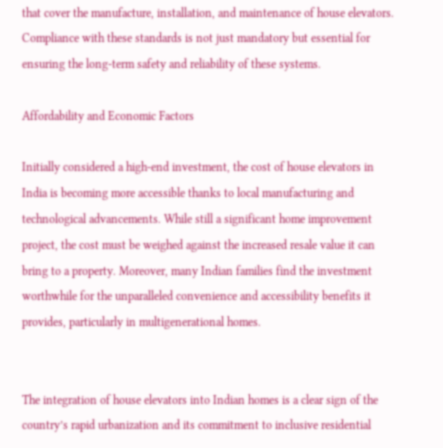that cover the manufacture, installation, and maintenance of house elevators. Compliance with these standards is not just mandatory but essential for ensuring the long-term safety and reliability of these systems.

Affordability and Economic Factors

Initially considered a high-end investment, the cost of house elevators in India is becoming more accessible thanks to local manufacturing and technological advancements. While still a significant home improvement project, the cost must be weighed against the increased resale value it can bring to a property. Moreover, many Indian families find the investment worthwhile for the unparalleled convenience and accessibility benefits it provides, particularly in multigenerational homes.


The integration of house elevators into Indian homes is a clear sign of the country’s rapid urbanization and its commitment to inclusive residential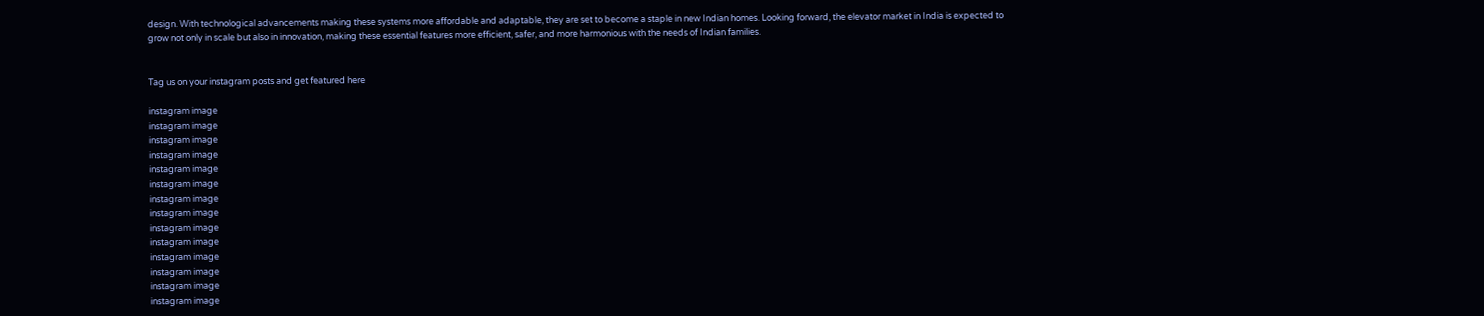design. With technological advancements making these systems more affordable and adaptable, they are set to become a staple in new Indian homes. Looking forward, the elevator market in India is expected to grow not only in scale but also in innovation, making these essential features more efficient, safer, and more harmonious with the needs of Indian families.


Tag us on your instagram posts and get featured here

instagram image
instagram image
instagram image
instagram image
instagram image
instagram image
instagram image
instagram image
instagram image
instagram image
instagram image
instagram image
instagram image
instagram image